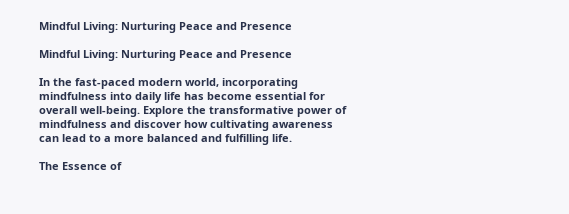Mindful Living: Nurturing Peace and Presence

Mindful Living: Nurturing Peace and Presence

In the fast-paced modern world, incorporating mindfulness into daily life has become essential for overall well-being. Explore the transformative power of mindfulness and discover how cultivating awareness can lead to a more balanced and fulfilling life.

The Essence of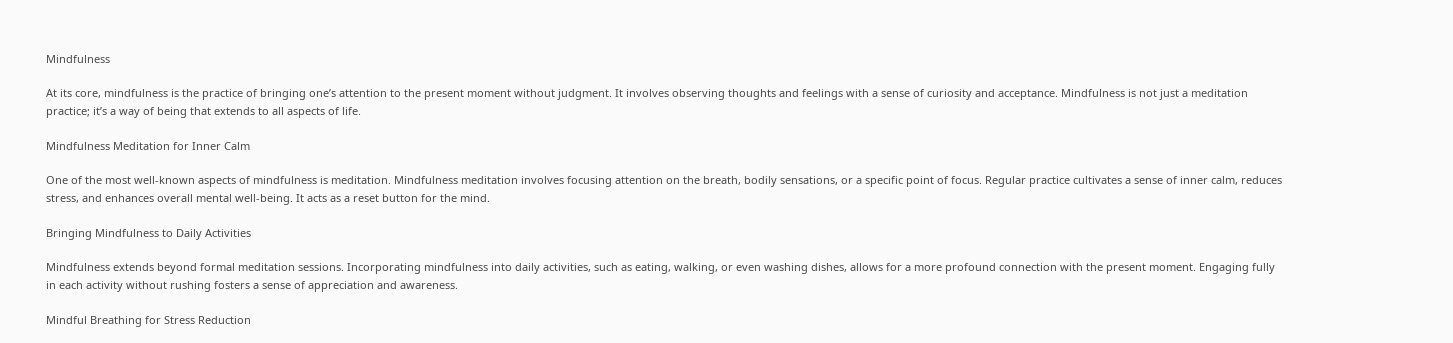Mindfulness

At its core, mindfulness is the practice of bringing one’s attention to the present moment without judgment. It involves observing thoughts and feelings with a sense of curiosity and acceptance. Mindfulness is not just a meditation practice; it’s a way of being that extends to all aspects of life.

Mindfulness Meditation for Inner Calm

One of the most well-known aspects of mindfulness is meditation. Mindfulness meditation involves focusing attention on the breath, bodily sensations, or a specific point of focus. Regular practice cultivates a sense of inner calm, reduces stress, and enhances overall mental well-being. It acts as a reset button for the mind.

Bringing Mindfulness to Daily Activities

Mindfulness extends beyond formal meditation sessions. Incorporating mindfulness into daily activities, such as eating, walking, or even washing dishes, allows for a more profound connection with the present moment. Engaging fully in each activity without rushing fosters a sense of appreciation and awareness.

Mindful Breathing for Stress Reduction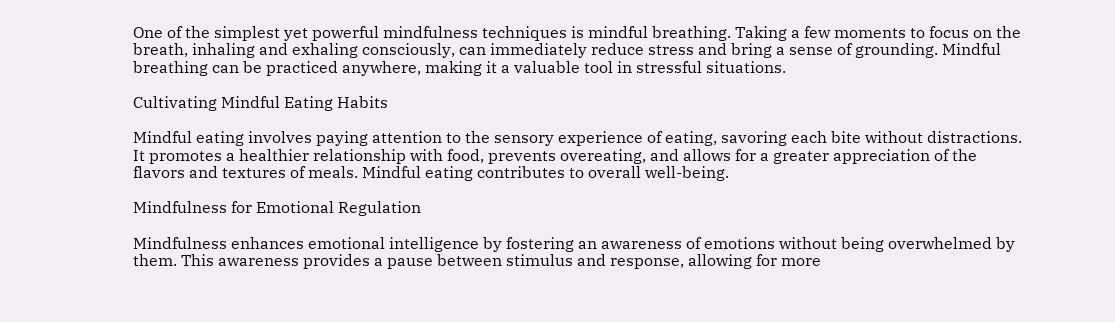One of the simplest yet powerful mindfulness techniques is mindful breathing. Taking a few moments to focus on the breath, inhaling and exhaling consciously, can immediately reduce stress and bring a sense of grounding. Mindful breathing can be practiced anywhere, making it a valuable tool in stressful situations.

Cultivating Mindful Eating Habits

Mindful eating involves paying attention to the sensory experience of eating, savoring each bite without distractions. It promotes a healthier relationship with food, prevents overeating, and allows for a greater appreciation of the flavors and textures of meals. Mindful eating contributes to overall well-being.

Mindfulness for Emotional Regulation

Mindfulness enhances emotional intelligence by fostering an awareness of emotions without being overwhelmed by them. This awareness provides a pause between stimulus and response, allowing for more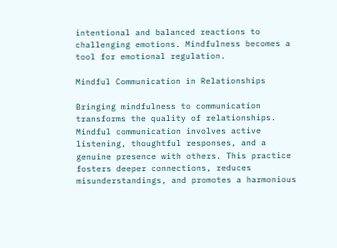intentional and balanced reactions to challenging emotions. Mindfulness becomes a tool for emotional regulation.

Mindful Communication in Relationships

Bringing mindfulness to communication transforms the quality of relationships. Mindful communication involves active listening, thoughtful responses, and a genuine presence with others. This practice fosters deeper connections, reduces misunderstandings, and promotes a harmonious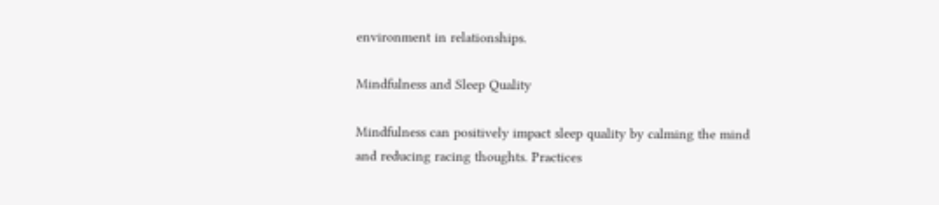environment in relationships.

Mindfulness and Sleep Quality

Mindfulness can positively impact sleep quality by calming the mind and reducing racing thoughts. Practices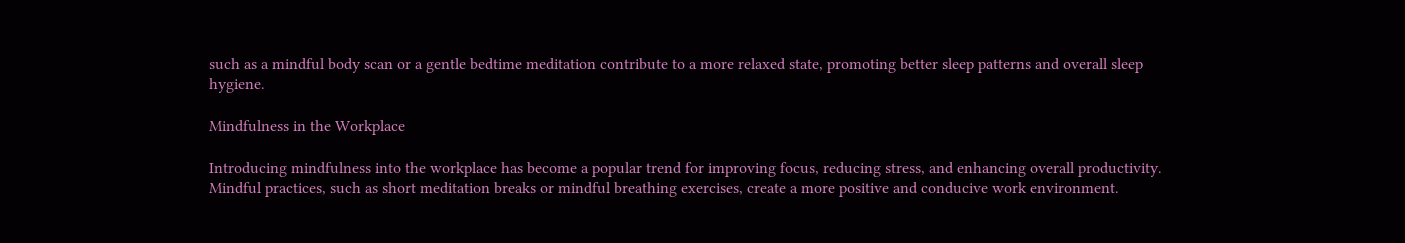such as a mindful body scan or a gentle bedtime meditation contribute to a more relaxed state, promoting better sleep patterns and overall sleep hygiene.

Mindfulness in the Workplace

Introducing mindfulness into the workplace has become a popular trend for improving focus, reducing stress, and enhancing overall productivity. Mindful practices, such as short meditation breaks or mindful breathing exercises, create a more positive and conducive work environment.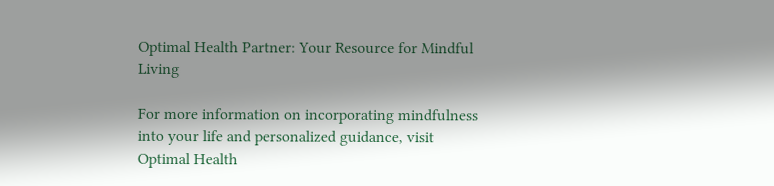Optimal Health Partner: Your Resource for Mindful Living

For more information on incorporating mindfulness into your life and personalized guidance, visit Optimal Health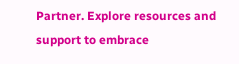Partner. Explore resources and support to embrace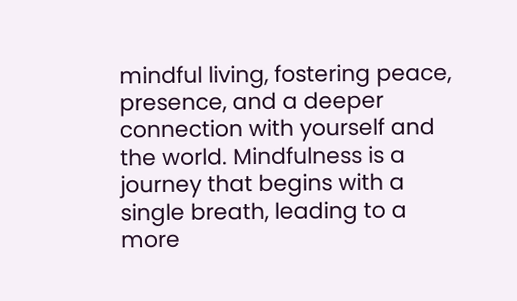mindful living, fostering peace, presence, and a deeper connection with yourself and the world. Mindfulness is a journey that begins with a single breath, leading to a more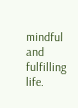mindful and fulfilling life.